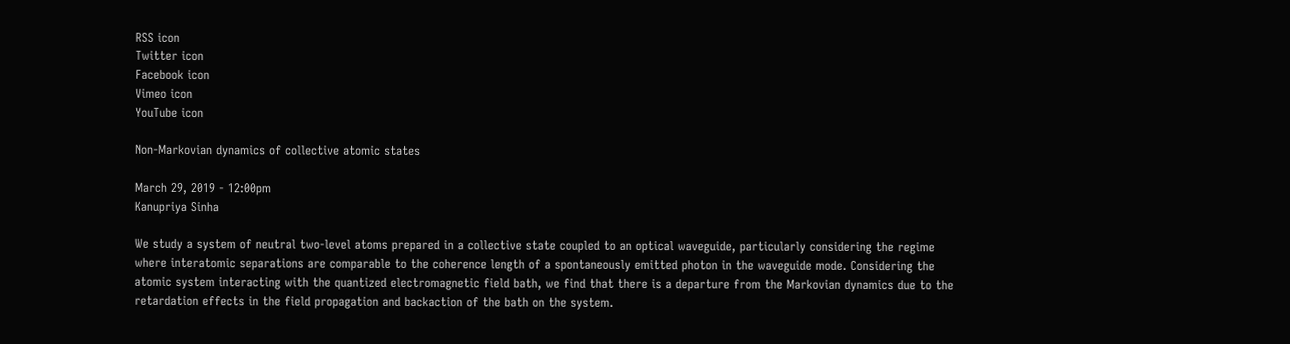RSS icon
Twitter icon
Facebook icon
Vimeo icon
YouTube icon

Non-Markovian dynamics of collective atomic states

March 29, 2019 - 12:00pm
Kanupriya Sinha

We study a system of neutral two-level atoms prepared in a collective state coupled to an optical waveguide, particularly considering the regime where interatomic separations are comparable to the coherence length of a spontaneously emitted photon in the waveguide mode. Considering the atomic system interacting with the quantized electromagnetic field bath, we find that there is a departure from the Markovian dynamics due to the retardation effects in the field propagation and backaction of the bath on the system.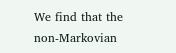We find that the non-Markovian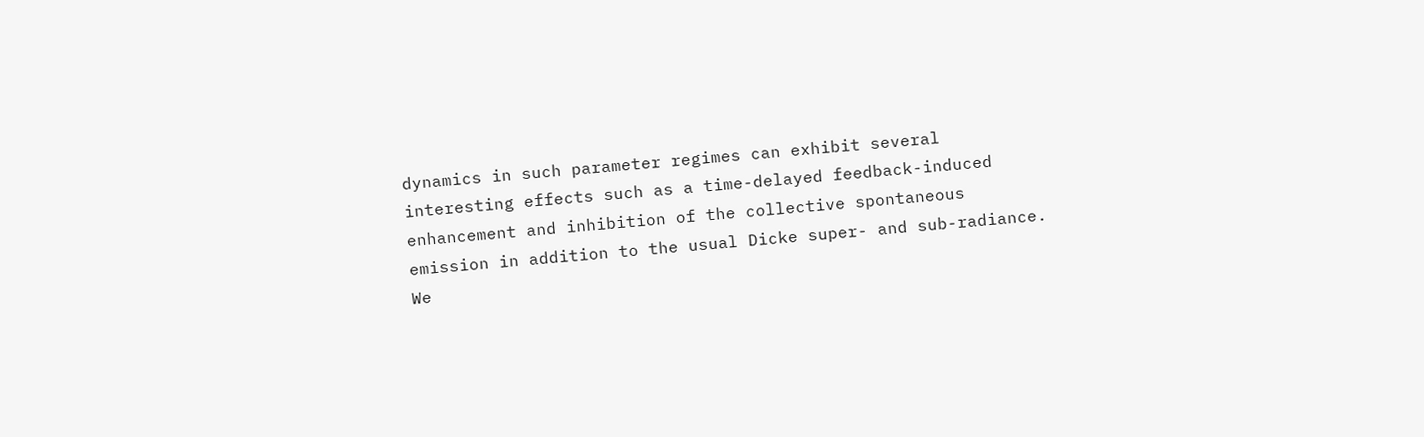dynamics in such parameter regimes can exhibit several interesting effects such as a time-delayed feedback-induced enhancement and inhibition of the collective spontaneous emission in addition to the usual Dicke super- and sub-radiance. We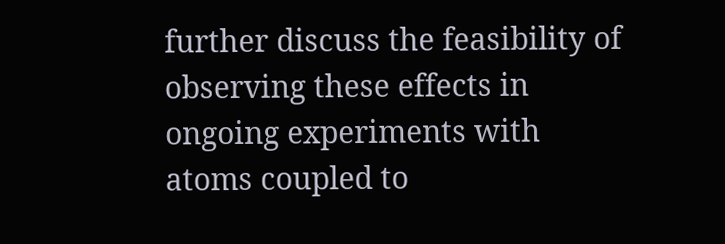further discuss the feasibility of observing these effects in ongoing experiments with atoms coupled to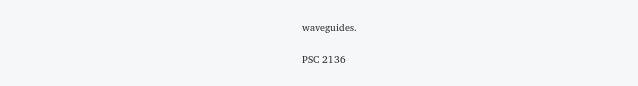waveguides.

PSC 2136